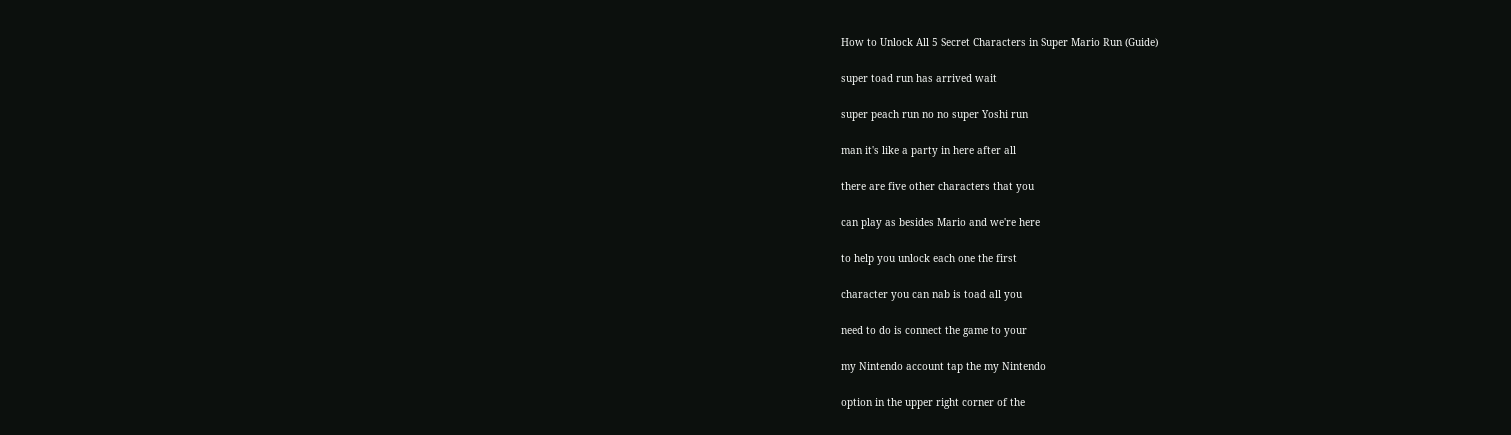How to Unlock All 5 Secret Characters in Super Mario Run (Guide)

super toad run has arrived wait

super peach run no no super Yoshi run

man it's like a party in here after all

there are five other characters that you

can play as besides Mario and we're here

to help you unlock each one the first

character you can nab is toad all you

need to do is connect the game to your

my Nintendo account tap the my Nintendo

option in the upper right corner of the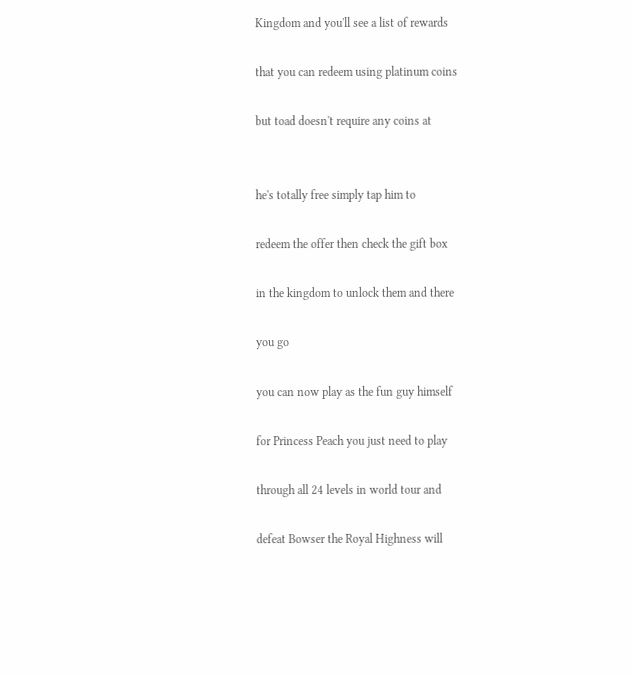Kingdom and you'll see a list of rewards

that you can redeem using platinum coins

but toad doesn't require any coins at


he's totally free simply tap him to

redeem the offer then check the gift box

in the kingdom to unlock them and there

you go

you can now play as the fun guy himself

for Princess Peach you just need to play

through all 24 levels in world tour and

defeat Bowser the Royal Highness will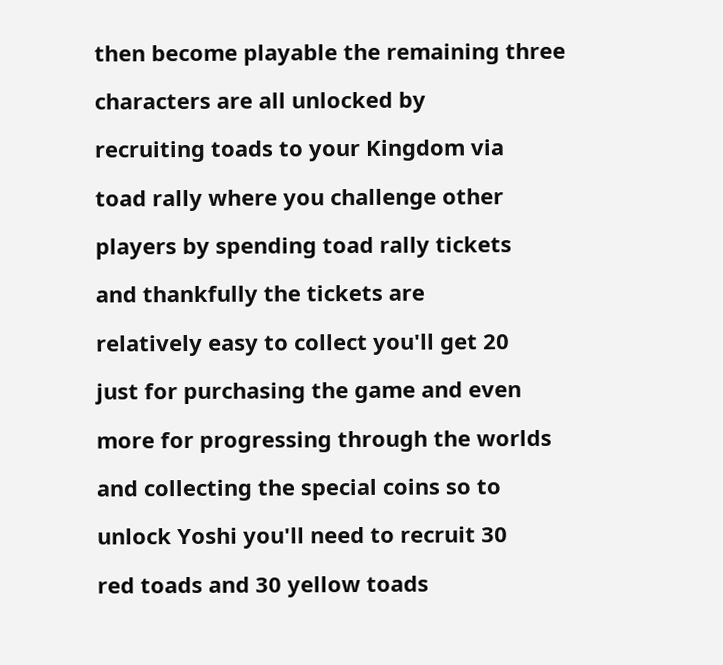then become playable the remaining three

characters are all unlocked by

recruiting toads to your Kingdom via

toad rally where you challenge other

players by spending toad rally tickets

and thankfully the tickets are

relatively easy to collect you'll get 20

just for purchasing the game and even

more for progressing through the worlds

and collecting the special coins so to

unlock Yoshi you'll need to recruit 30

red toads and 30 yellow toads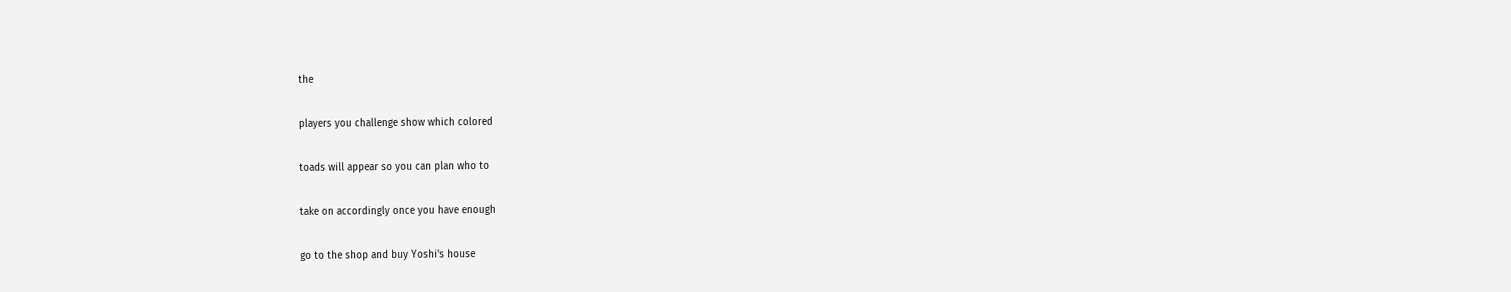the

players you challenge show which colored

toads will appear so you can plan who to

take on accordingly once you have enough

go to the shop and buy Yoshi's house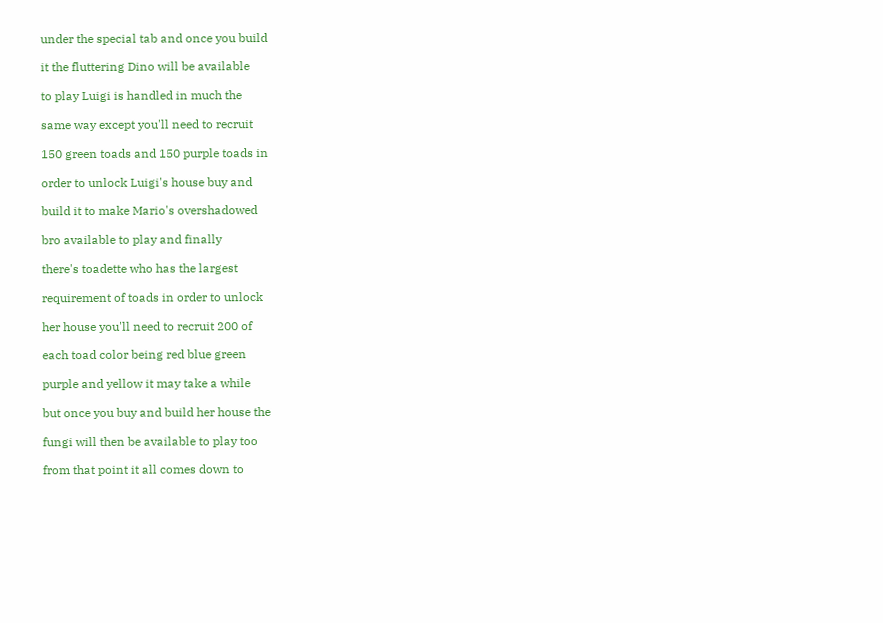under the special tab and once you build

it the fluttering Dino will be available

to play Luigi is handled in much the

same way except you'll need to recruit

150 green toads and 150 purple toads in

order to unlock Luigi's house buy and

build it to make Mario's overshadowed

bro available to play and finally

there's toadette who has the largest

requirement of toads in order to unlock

her house you'll need to recruit 200 of

each toad color being red blue green

purple and yellow it may take a while

but once you buy and build her house the

fungi will then be available to play too

from that point it all comes down to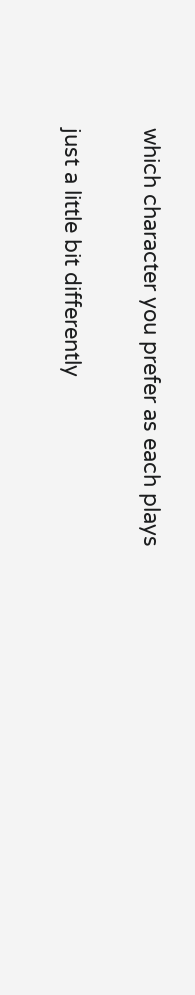which character you prefer as each plays

just a little bit differently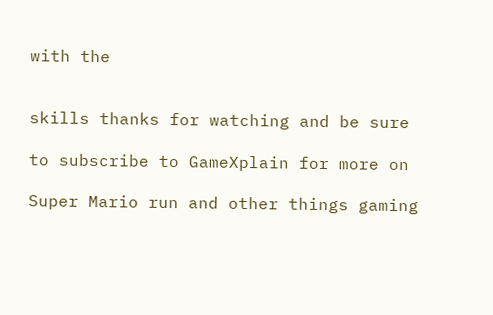with the


skills thanks for watching and be sure

to subscribe to GameXplain for more on

Super Mario run and other things gaming